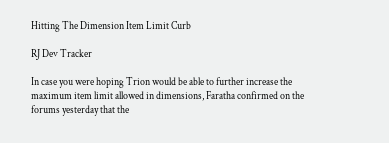Hitting The Dimension Item Limit Curb

RJ Dev Tracker

In case you were hoping Trion would be able to further increase the maximum item limit allowed in dimensions, Faratha confirmed on the forums yesterday that the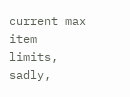current max item limits, sadly,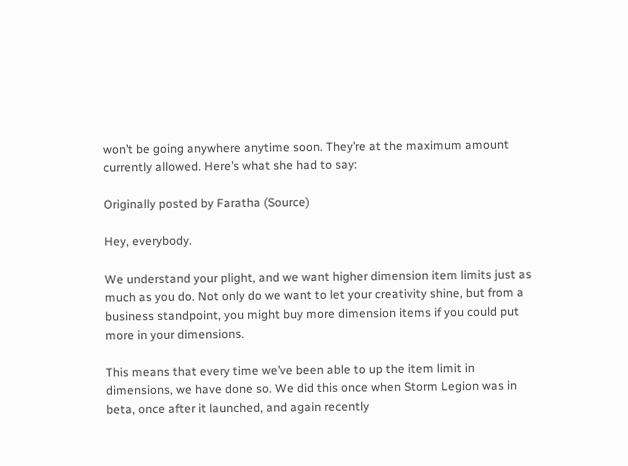won’t be going anywhere anytime soon. They’re at the maximum amount currently allowed. Here’s what she had to say:

Originally posted by Faratha (Source)

Hey, everybody.

We understand your plight, and we want higher dimension item limits just as much as you do. Not only do we want to let your creativity shine, but from a business standpoint, you might buy more dimension items if you could put more in your dimensions.

This means that every time we’ve been able to up the item limit in dimensions, we have done so. We did this once when Storm Legion was in beta, once after it launched, and again recently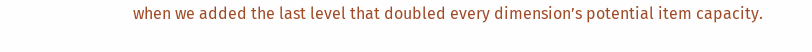when we added the last level that doubled every dimension’s potential item capacity.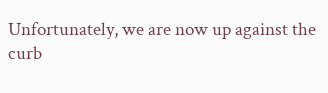Unfortunately, we are now up against the curb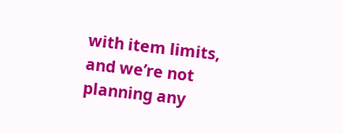with item limits, and we’re not planning any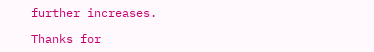further increases.

Thanks for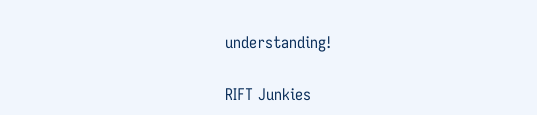understanding!

RIFT Junkies